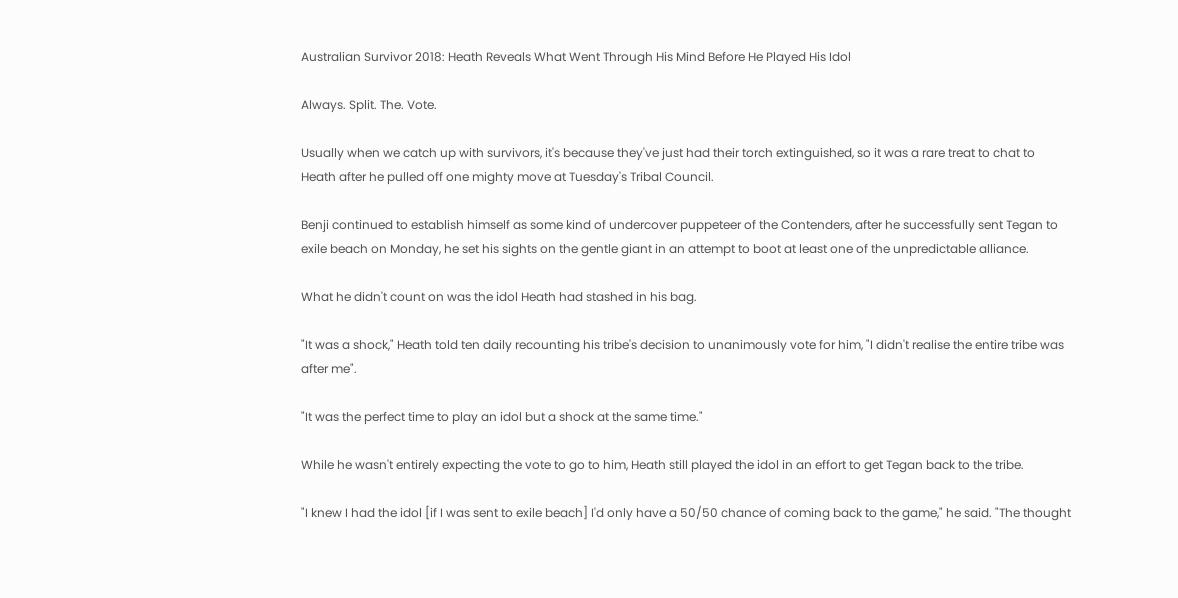Australian Survivor 2018: Heath Reveals What Went Through His Mind Before He Played His Idol

Always. Split. The. Vote.

Usually when we catch up with survivors, it's because they've just had their torch extinguished, so it was a rare treat to chat to Heath after he pulled off one mighty move at Tuesday's Tribal Council.

Benji continued to establish himself as some kind of undercover puppeteer of the Contenders, after he successfully sent Tegan to exile beach on Monday, he set his sights on the gentle giant in an attempt to boot at least one of the unpredictable alliance.

What he didn't count on was the idol Heath had stashed in his bag.

"It was a shock," Heath told ten daily recounting his tribe's decision to unanimously vote for him, "I didn't realise the entire tribe was after me".

"It was the perfect time to play an idol but a shock at the same time."

While he wasn't entirely expecting the vote to go to him, Heath still played the idol in an effort to get Tegan back to the tribe.

"I knew I had the idol [if I was sent to exile beach] I'd only have a 50/50 chance of coming back to the game," he said. "The thought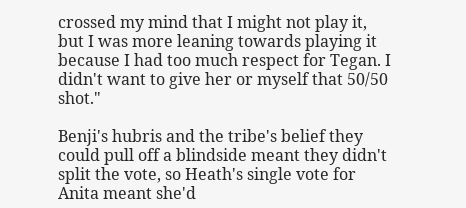crossed my mind that I might not play it, but I was more leaning towards playing it because I had too much respect for Tegan. I didn't want to give her or myself that 50/50 shot."

Benji's hubris and the tribe's belief they could pull off a blindside meant they didn't split the vote, so Heath's single vote for Anita meant she'd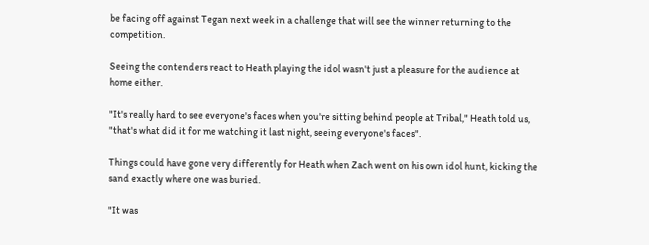be facing off against Tegan next week in a challenge that will see the winner returning to the competition.

Seeing the contenders react to Heath playing the idol wasn't just a pleasure for the audience at home either.

"It's really hard to see everyone's faces when you're sitting behind people at Tribal," Heath told us, "that's what did it for me watching it last night, seeing everyone's faces".

Things could have gone very differently for Heath when Zach went on his own idol hunt, kicking the sand exactly where one was buried.

"It was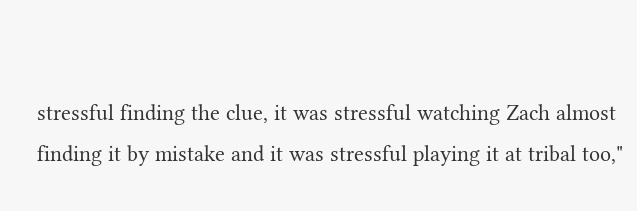stressful finding the clue, it was stressful watching Zach almost finding it by mistake and it was stressful playing it at tribal too,"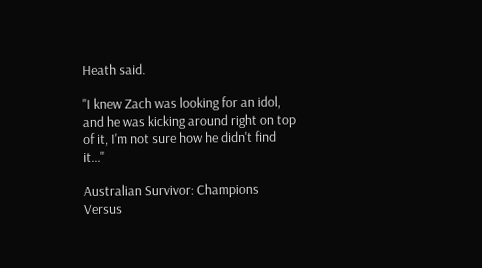Heath said.

"I knew Zach was looking for an idol, and he was kicking around right on top of it, I'm not sure how he didn't find it..."

Australian Survivor: Champions Versus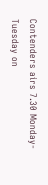Contenders airs 7.30 Monday-Tuesday on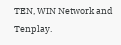TEN, WIN Network and Tenplay.